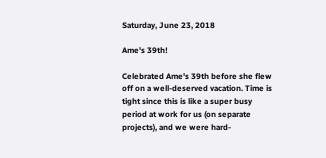Saturday, June 23, 2018

Ame's 39th!

Celebrated Ame's 39th before she flew off on a well-deserved vacation. Time is tight since this is like a super busy period at work for us (on separate projects), and we were hard-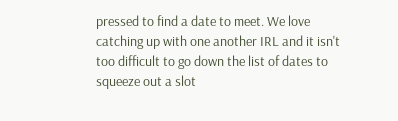pressed to find a date to meet. We love catching up with one another IRL and it isn't too difficult to go down the list of dates to squeeze out a slot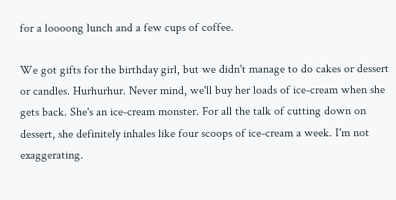for a loooong lunch and a few cups of coffee.

We got gifts for the birthday girl, but we didn't manage to do cakes or dessert or candles. Hurhurhur. Never mind, we'll buy her loads of ice-cream when she gets back. She's an ice-cream monster. For all the talk of cutting down on dessert, she definitely inhales like four scoops of ice-cream a week. I'm not exaggerating.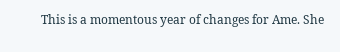This is a momentous year of changes for Ame. She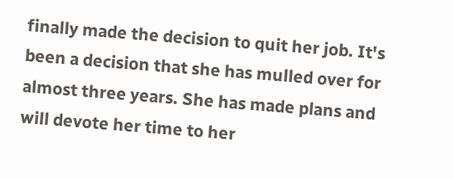finally made the decision to quit her job. It's been a decision that she has mulled over for almost three years. She has made plans and will devote her time to her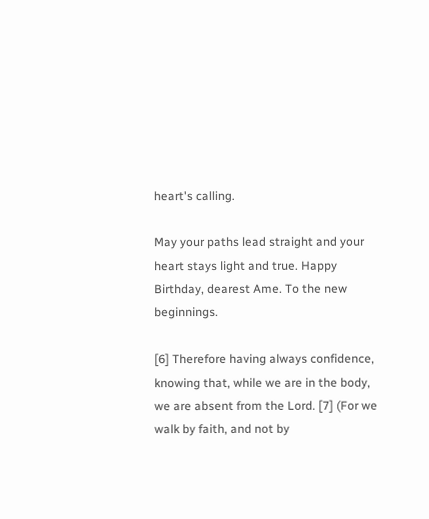heart's calling.

May your paths lead straight and your heart stays light and true. Happy Birthday, dearest Ame. To the new beginnings.

[6] Therefore having always confidence, knowing that, while we are in the body, we are absent from the Lord. [7] (For we walk by faith, and not by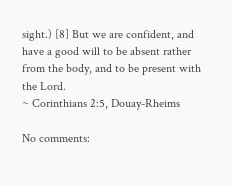sight.) [8] But we are confident, and have a good will to be absent rather from the body, and to be present with the Lord.
~ Corinthians 2:5, Douay-Rheims

No comments: